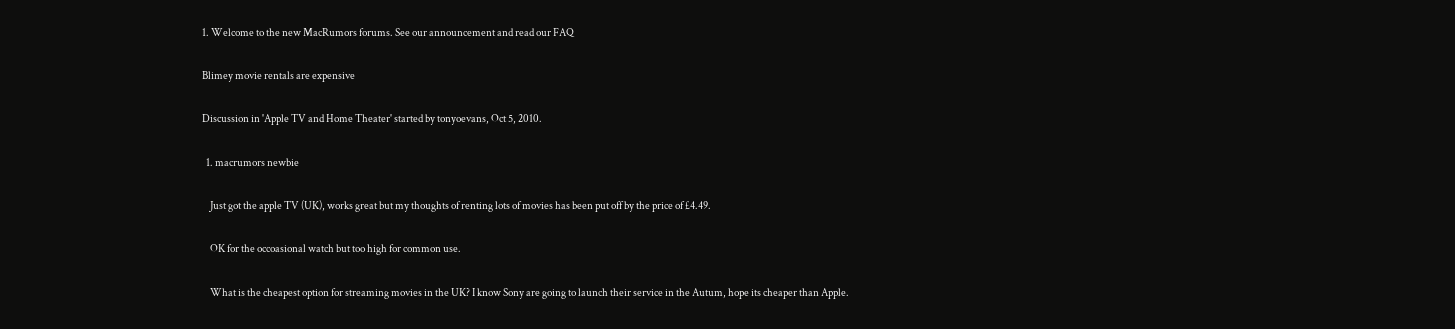1. Welcome to the new MacRumors forums. See our announcement and read our FAQ

Blimey movie rentals are expensive

Discussion in 'Apple TV and Home Theater' started by tonyoevans, Oct 5, 2010.

  1. macrumors newbie

    Just got the apple TV (UK), works great but my thoughts of renting lots of movies has been put off by the price of £4.49.

    OK for the occoasional watch but too high for common use.

    What is the cheapest option for streaming movies in the UK? I know Sony are going to launch their service in the Autum, hope its cheaper than Apple.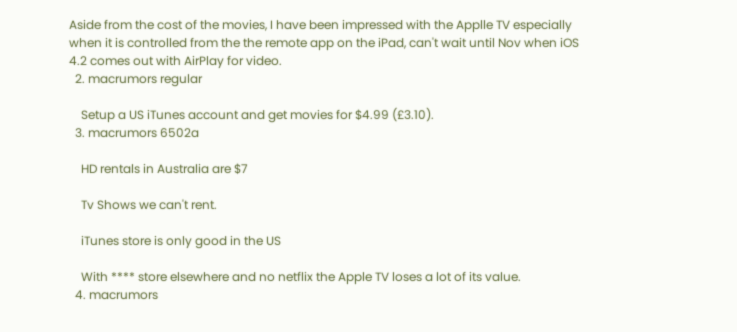Aside from the cost of the movies, I have been impressed with the Applle TV especially when it is controlled from the the remote app on the iPad, can't wait until Nov when iOS 4.2 comes out with AirPlay for video.
  2. macrumors regular

    Setup a US iTunes account and get movies for $4.99 (£3.10).
  3. macrumors 6502a

    HD rentals in Australia are $7

    Tv Shows we can't rent.

    iTunes store is only good in the US

    With **** store elsewhere and no netflix the Apple TV loses a lot of its value.
  4. macrumors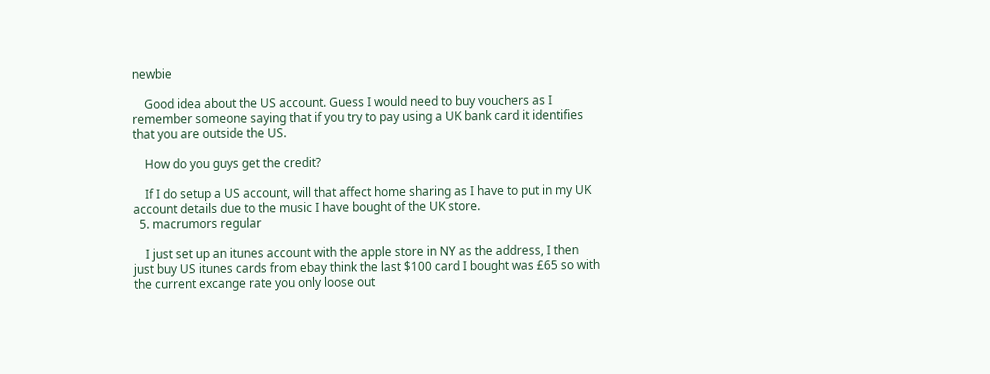newbie

    Good idea about the US account. Guess I would need to buy vouchers as I remember someone saying that if you try to pay using a UK bank card it identifies that you are outside the US.

    How do you guys get the credit?

    If I do setup a US account, will that affect home sharing as I have to put in my UK account details due to the music I have bought of the UK store.
  5. macrumors regular

    I just set up an itunes account with the apple store in NY as the address, I then just buy US itunes cards from ebay think the last $100 card I bought was £65 so with the current excange rate you only loose out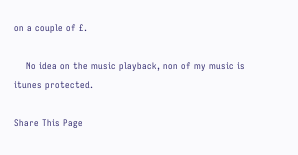on a couple of £.

    No idea on the music playback, non of my music is itunes protected.

Share This Page